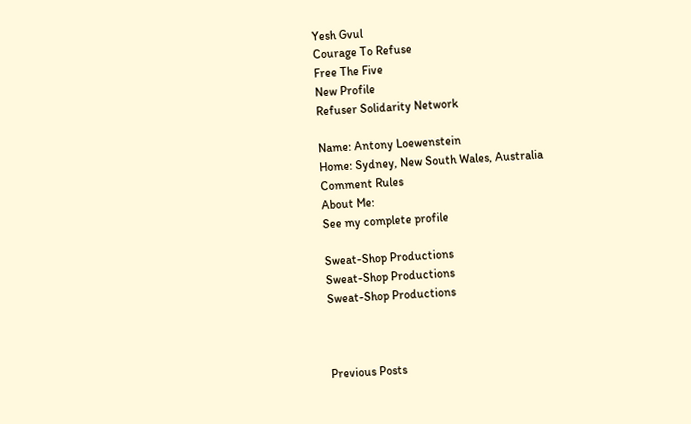Yesh Gvul
Courage To Refuse
Free The Five
New Profile
Refuser Solidarity Network

Name: Antony Loewenstein
Home: Sydney, New South Wales, Australia
Comment Rules
About Me:
See my complete profile

Sweat-Shop Productions
Sweat-Shop Productions
Sweat-Shop Productions



Previous Posts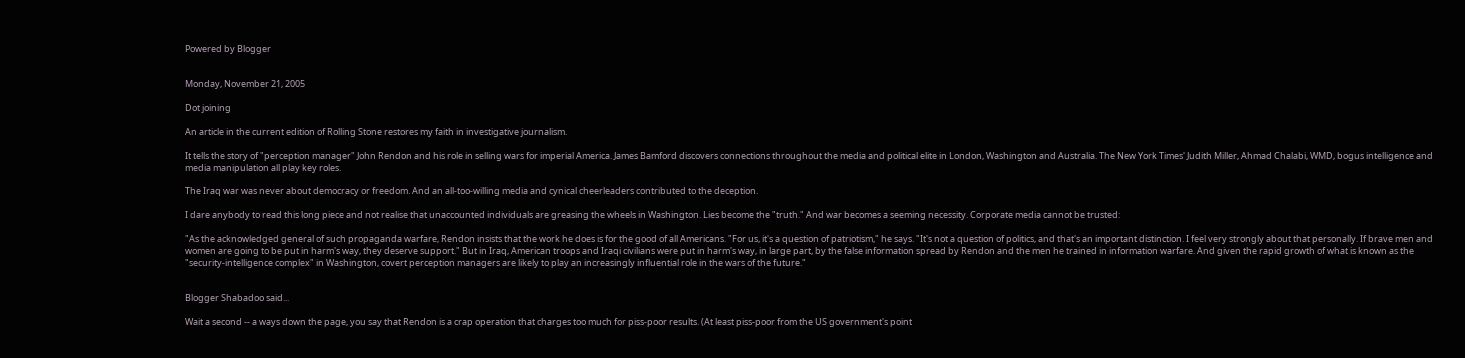Powered by Blogger


Monday, November 21, 2005

Dot joining

An article in the current edition of Rolling Stone restores my faith in investigative journalism.

It tells the story of "perception manager" John Rendon and his role in selling wars for imperial America. James Bamford discovers connections throughout the media and political elite in London, Washington and Australia. The New York Times' Judith Miller, Ahmad Chalabi, WMD, bogus intelligence and media manipulation all play key roles.

The Iraq war was never about democracy or freedom. And an all-too-willing media and cynical cheerleaders contributed to the deception.

I dare anybody to read this long piece and not realise that unaccounted individuals are greasing the wheels in Washington. Lies become the "truth." And war becomes a seeming necessity. Corporate media cannot be trusted:

"As the acknowledged general of such propaganda warfare, Rendon insists that the work he does is for the good of all Americans. "For us, it's a question of patriotism," he says. "It's not a question of politics, and that's an important distinction. I feel very strongly about that personally. If brave men and women are going to be put in harm's way, they deserve support." But in Iraq, American troops and Iraqi civilians were put in harm's way, in large part, by the false information spread by Rendon and the men he trained in information warfare. And given the rapid growth of what is known as the "security-intelligence complex" in Washington, covert perception managers are likely to play an increasingly influential role in the wars of the future."


Blogger Shabadoo said...

Wait a second -- a ways down the page, you say that Rendon is a crap operation that charges too much for piss-poor results. (At least piss-poor from the US government's point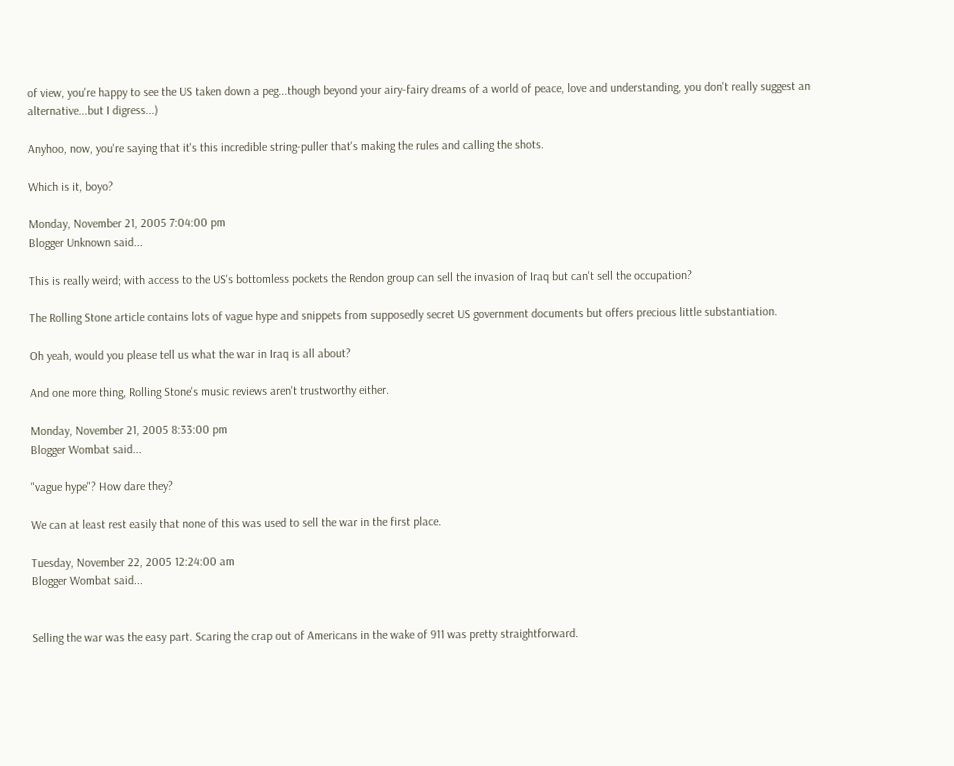of view, you're happy to see the US taken down a peg...though beyond your airy-fairy dreams of a world of peace, love and understanding, you don't really suggest an alternative...but I digress...)

Anyhoo, now, you're saying that it's this incredible string-puller that's making the rules and calling the shots.

Which is it, boyo?

Monday, November 21, 2005 7:04:00 pm
Blogger Unknown said...

This is really weird; with access to the US's bottomless pockets the Rendon group can sell the invasion of Iraq but can't sell the occupation?

The Rolling Stone article contains lots of vague hype and snippets from supposedly secret US government documents but offers precious little substantiation.

Oh yeah, would you please tell us what the war in Iraq is all about?

And one more thing, Rolling Stone's music reviews aren't trustworthy either.

Monday, November 21, 2005 8:33:00 pm
Blogger Wombat said...

"vague hype"? How dare they?

We can at least rest easily that none of this was used to sell the war in the first place.

Tuesday, November 22, 2005 12:24:00 am
Blogger Wombat said...


Selling the war was the easy part. Scaring the crap out of Americans in the wake of 911 was pretty straightforward.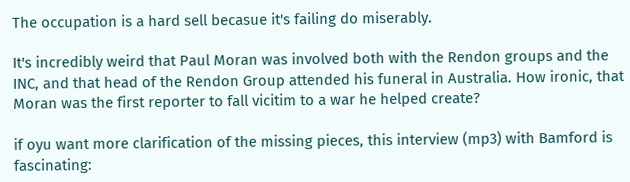The occupation is a hard sell becasue it's failing do miserably.

It's incredibly weird that Paul Moran was involved both with the Rendon groups and the INC, and that head of the Rendon Group attended his funeral in Australia. How ironic, that Moran was the first reporter to fall vicitim to a war he helped create?

if oyu want more clarification of the missing pieces, this interview (mp3) with Bamford is fascinating: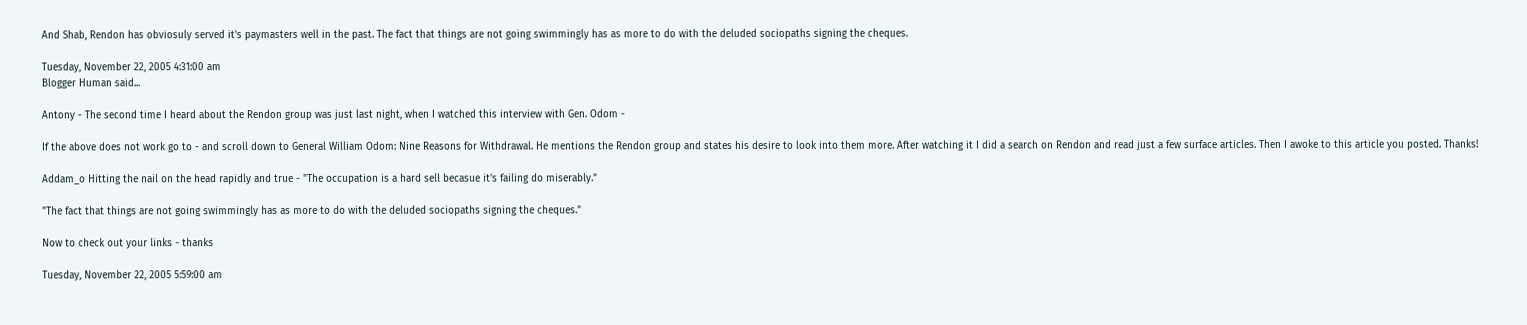And Shab, Rendon has obviosuly served it's paymasters well in the past. The fact that things are not going swimmingly has as more to do with the deluded sociopaths signing the cheques.

Tuesday, November 22, 2005 4:31:00 am
Blogger Human said...

Antony - The second time I heard about the Rendon group was just last night, when I watched this interview with Gen. Odom -

If the above does not work go to - and scroll down to General William Odom: Nine Reasons for Withdrawal. He mentions the Rendon group and states his desire to look into them more. After watching it I did a search on Rendon and read just a few surface articles. Then I awoke to this article you posted. Thanks!

Addam_o Hitting the nail on the head rapidly and true - "The occupation is a hard sell becasue it's failing do miserably."

"The fact that things are not going swimmingly has as more to do with the deluded sociopaths signing the cheques."

Now to check out your links - thanks

Tuesday, November 22, 2005 5:59:00 am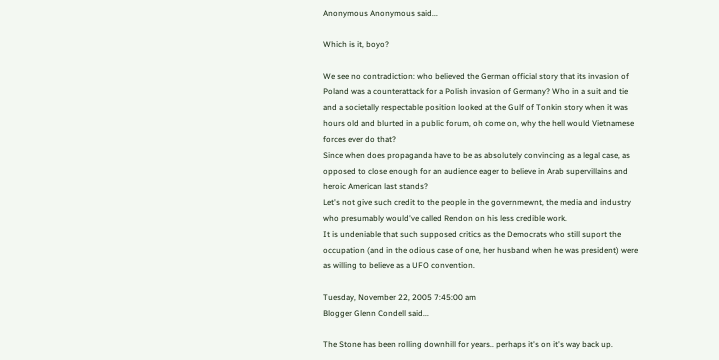Anonymous Anonymous said...

Which is it, boyo?

We see no contradiction: who believed the German official story that its invasion of Poland was a counterattack for a Polish invasion of Germany? Who in a suit and tie and a societally respectable position looked at the Gulf of Tonkin story when it was hours old and blurted in a public forum, oh come on, why the hell would Vietnamese forces ever do that?
Since when does propaganda have to be as absolutely convincing as a legal case, as opposed to close enough for an audience eager to believe in Arab supervillains and heroic American last stands?
Let's not give such credit to the people in the governmewnt, the media and industry who presumably would've called Rendon on his less credible work.
It is undeniable that such supposed critics as the Democrats who still suport the occupation (and in the odious case of one, her husband when he was president) were as willing to believe as a UFO convention.

Tuesday, November 22, 2005 7:45:00 am
Blogger Glenn Condell said...

The Stone has been rolling downhill for years.. perhaps it's on it's way back up.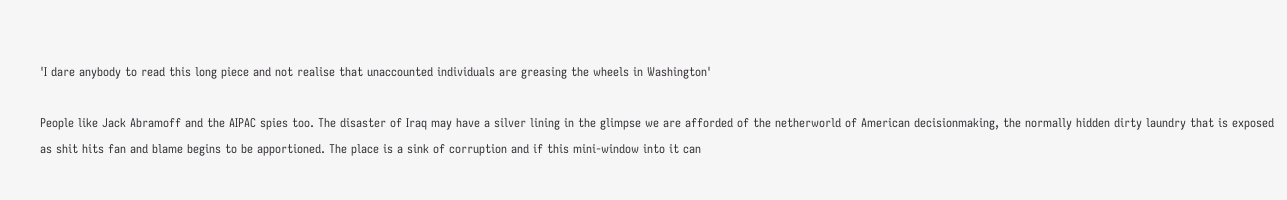'I dare anybody to read this long piece and not realise that unaccounted individuals are greasing the wheels in Washington'

People like Jack Abramoff and the AIPAC spies too. The disaster of Iraq may have a silver lining in the glimpse we are afforded of the netherworld of American decisionmaking, the normally hidden dirty laundry that is exposed as shit hits fan and blame begins to be apportioned. The place is a sink of corruption and if this mini-window into it can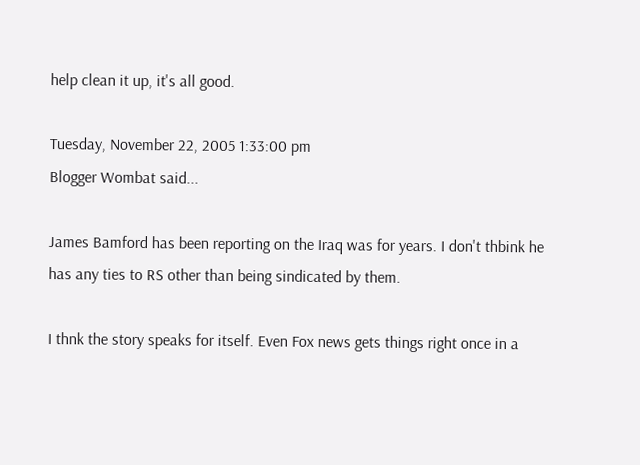help clean it up, it's all good.

Tuesday, November 22, 2005 1:33:00 pm
Blogger Wombat said...

James Bamford has been reporting on the Iraq was for years. I don't thbink he has any ties to RS other than being sindicated by them.

I thnk the story speaks for itself. Even Fox news gets things right once in a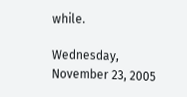while.

Wednesday, November 23, 2005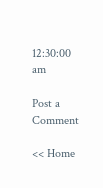12:30:00 am

Post a Comment

<< Home